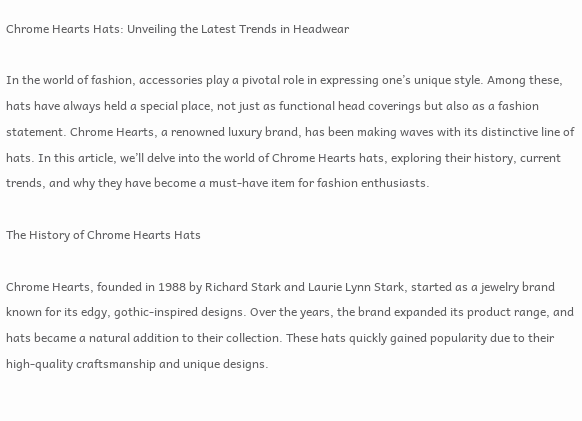Chrome Hearts Hats: Unveiling the Latest Trends in Headwear

In the world of fashion, accessories play a pivotal role in expressing one’s unique style. Among these, hats have always held a special place, not just as functional head coverings but also as a fashion statement. Chrome Hearts, a renowned luxury brand, has been making waves with its distinctive line of hats. In this article, we’ll delve into the world of Chrome Hearts hats, exploring their history, current trends, and why they have become a must-have item for fashion enthusiasts.

The History of Chrome Hearts Hats

Chrome Hearts, founded in 1988 by Richard Stark and Laurie Lynn Stark, started as a jewelry brand known for its edgy, gothic-inspired designs. Over the years, the brand expanded its product range, and hats became a natural addition to their collection. These hats quickly gained popularity due to their high-quality craftsmanship and unique designs.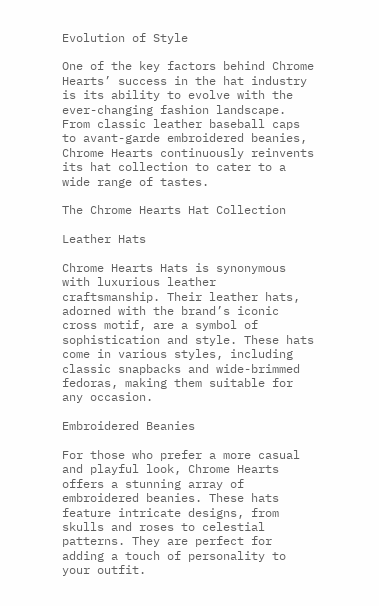Evolution of Style

One of the key factors behind Chrome Hearts’ success in the hat industry is its ability to evolve with the ever-changing fashion landscape. From classic leather baseball caps to avant-garde embroidered beanies, Chrome Hearts continuously reinvents its hat collection to cater to a wide range of tastes.

The Chrome Hearts Hat Collection

Leather Hats

Chrome Hearts Hats is synonymous with luxurious leather craftsmanship. Their leather hats, adorned with the brand’s iconic cross motif, are a symbol of sophistication and style. These hats come in various styles, including classic snapbacks and wide-brimmed fedoras, making them suitable for any occasion.

Embroidered Beanies

For those who prefer a more casual and playful look, Chrome Hearts offers a stunning array of embroidered beanies. These hats feature intricate designs, from skulls and roses to celestial patterns. They are perfect for adding a touch of personality to your outfit.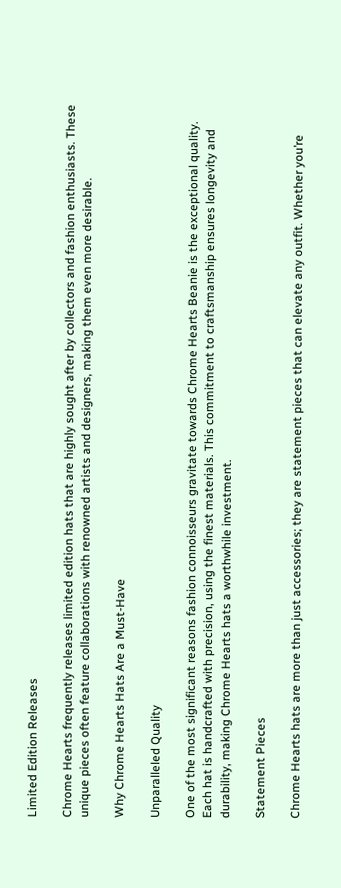Limited Edition Releases

Chrome Hearts frequently releases limited edition hats that are highly sought after by collectors and fashion enthusiasts. These unique pieces often feature collaborations with renowned artists and designers, making them even more desirable.

Why Chrome Hearts Hats Are a Must-Have

Unparalleled Quality

One of the most significant reasons fashion connoisseurs gravitate towards Chrome Hearts Beanie is the exceptional quality. Each hat is handcrafted with precision, using the finest materials. This commitment to craftsmanship ensures longevity and durability, making Chrome Hearts hats a worthwhile investment.

Statement Pieces

Chrome Hearts hats are more than just accessories; they are statement pieces that can elevate any outfit. Whether you’re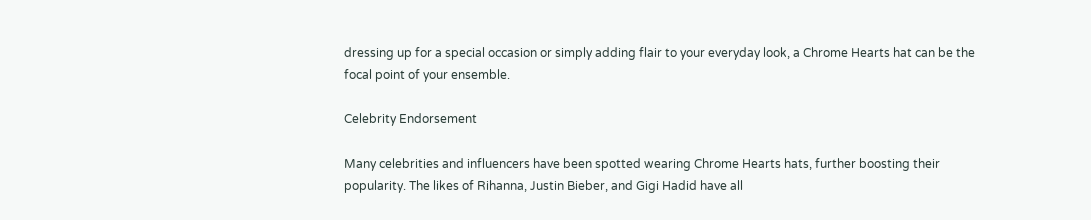dressing up for a special occasion or simply adding flair to your everyday look, a Chrome Hearts hat can be the focal point of your ensemble.

Celebrity Endorsement

Many celebrities and influencers have been spotted wearing Chrome Hearts hats, further boosting their popularity. The likes of Rihanna, Justin Bieber, and Gigi Hadid have all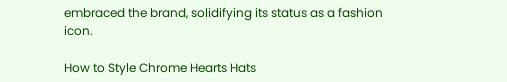embraced the brand, solidifying its status as a fashion icon.

How to Style Chrome Hearts Hats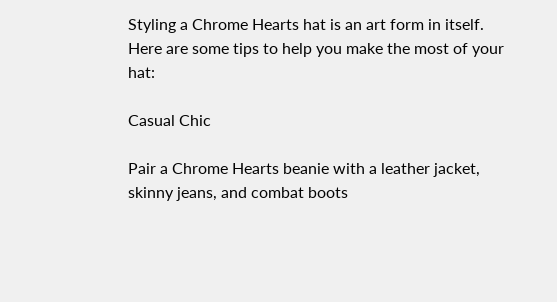Styling a Chrome Hearts hat is an art form in itself. Here are some tips to help you make the most of your hat:

Casual Chic

Pair a Chrome Hearts beanie with a leather jacket, skinny jeans, and combat boots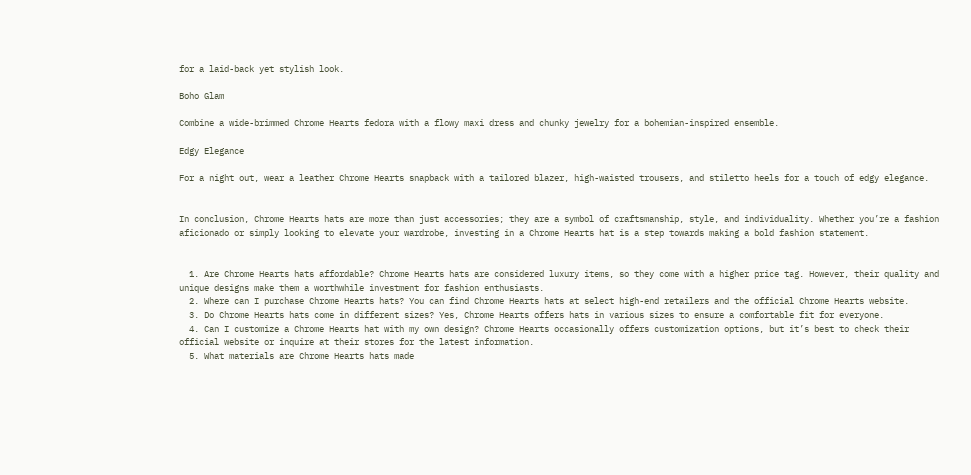for a laid-back yet stylish look.

Boho Glam

Combine a wide-brimmed Chrome Hearts fedora with a flowy maxi dress and chunky jewelry for a bohemian-inspired ensemble.

Edgy Elegance

For a night out, wear a leather Chrome Hearts snapback with a tailored blazer, high-waisted trousers, and stiletto heels for a touch of edgy elegance.


In conclusion, Chrome Hearts hats are more than just accessories; they are a symbol of craftsmanship, style, and individuality. Whether you’re a fashion aficionado or simply looking to elevate your wardrobe, investing in a Chrome Hearts hat is a step towards making a bold fashion statement.


  1. Are Chrome Hearts hats affordable? Chrome Hearts hats are considered luxury items, so they come with a higher price tag. However, their quality and unique designs make them a worthwhile investment for fashion enthusiasts.
  2. Where can I purchase Chrome Hearts hats? You can find Chrome Hearts hats at select high-end retailers and the official Chrome Hearts website.
  3. Do Chrome Hearts hats come in different sizes? Yes, Chrome Hearts offers hats in various sizes to ensure a comfortable fit for everyone.
  4. Can I customize a Chrome Hearts hat with my own design? Chrome Hearts occasionally offers customization options, but it’s best to check their official website or inquire at their stores for the latest information.
  5. What materials are Chrome Hearts hats made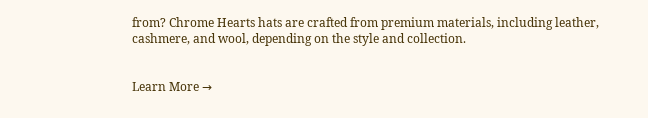from? Chrome Hearts hats are crafted from premium materials, including leather, cashmere, and wool, depending on the style and collection.


Learn More →